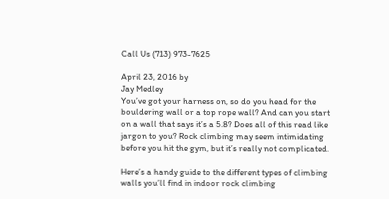Call Us (713) 973-7625

April 23, 2016 by
Jay Medley
You’ve got your harness on, so do you head for the bouldering wall or a top rope wall? And can you start on a wall that says it’s a 5.8? Does all of this read like jargon to you? Rock climbing may seem intimidating before you hit the gym, but it’s really not complicated.

Here’s a handy guide to the different types of climbing walls you’ll find in indoor rock climbing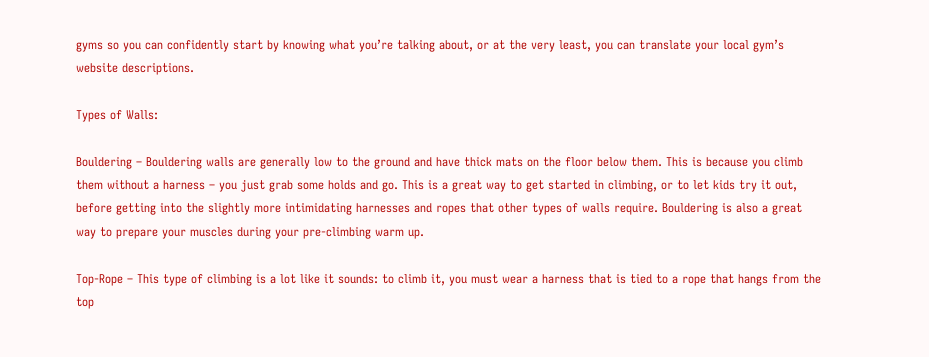gyms so you can confidently start by knowing what you’re talking about, or at the very least, you can translate your local gym’s website descriptions.

Types of Walls:

Bouldering – Bouldering walls are generally low to the ground and have thick mats on the floor below them. This is because you climb them without a harness – you just grab some holds and go. This is a great way to get started in climbing, or to let kids try it out, before getting into the slightly more intimidating harnesses and ropes that other types of walls require. Bouldering is also a great way to prepare your muscles during your pre-climbing warm up.

Top-Rope – This type of climbing is a lot like it sounds: to climb it, you must wear a harness that is tied to a rope that hangs from the top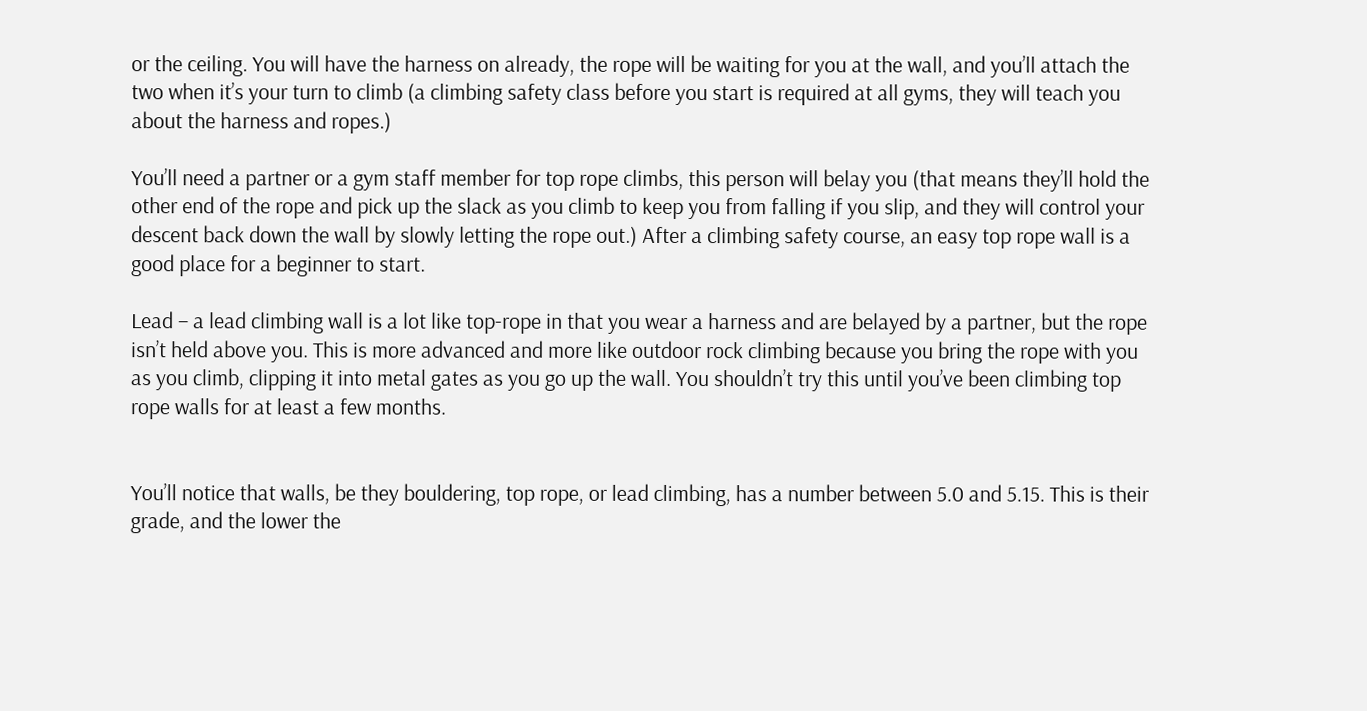or the ceiling. You will have the harness on already, the rope will be waiting for you at the wall, and you’ll attach the two when it’s your turn to climb (a climbing safety class before you start is required at all gyms, they will teach you about the harness and ropes.)

You’ll need a partner or a gym staff member for top rope climbs, this person will belay you (that means they’ll hold the other end of the rope and pick up the slack as you climb to keep you from falling if you slip, and they will control your descent back down the wall by slowly letting the rope out.) After a climbing safety course, an easy top rope wall is a good place for a beginner to start.

Lead – a lead climbing wall is a lot like top-rope in that you wear a harness and are belayed by a partner, but the rope isn’t held above you. This is more advanced and more like outdoor rock climbing because you bring the rope with you as you climb, clipping it into metal gates as you go up the wall. You shouldn’t try this until you’ve been climbing top rope walls for at least a few months.


You’ll notice that walls, be they bouldering, top rope, or lead climbing, has a number between 5.0 and 5.15. This is their grade, and the lower the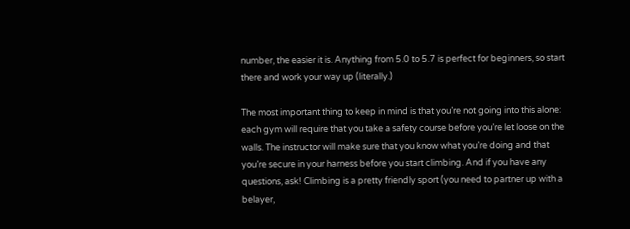number, the easier it is. Anything from 5.0 to 5.7 is perfect for beginners, so start there and work your way up (literally.)

The most important thing to keep in mind is that you’re not going into this alone: each gym will require that you take a safety course before you’re let loose on the walls. The instructor will make sure that you know what you’re doing and that you’re secure in your harness before you start climbing. And if you have any questions, ask! Climbing is a pretty friendly sport (you need to partner up with a belayer,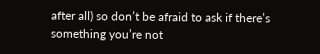after all) so don’t be afraid to ask if there’s something you’re not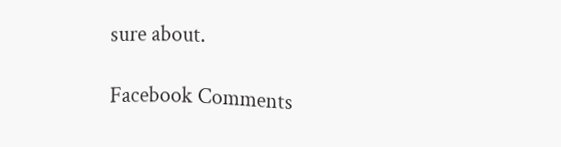sure about.

Facebook Comments